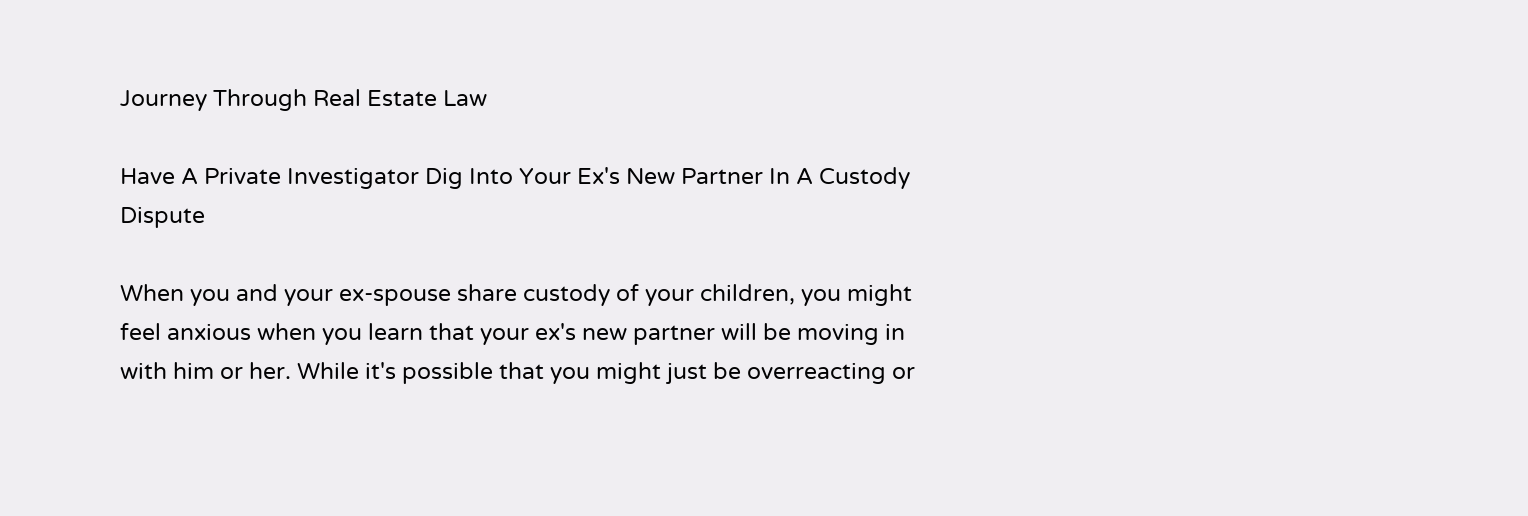Journey Through Real Estate Law

Have A Private Investigator Dig Into Your Ex's New Partner In A Custody Dispute

When you and your ex-spouse share custody of your children, you might feel anxious when you learn that your ex's new partner will be moving in with him or her. While it's possible that you might just be overreacting or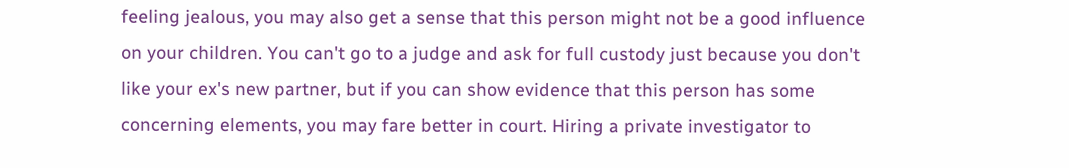feeling jealous, you may also get a sense that this person might not be a good influence on your children. You can't go to a judge and ask for full custody just because you don't like your ex's new partner, but if you can show evidence that this person has some concerning elements, you may fare better in court. Hiring a private investigator to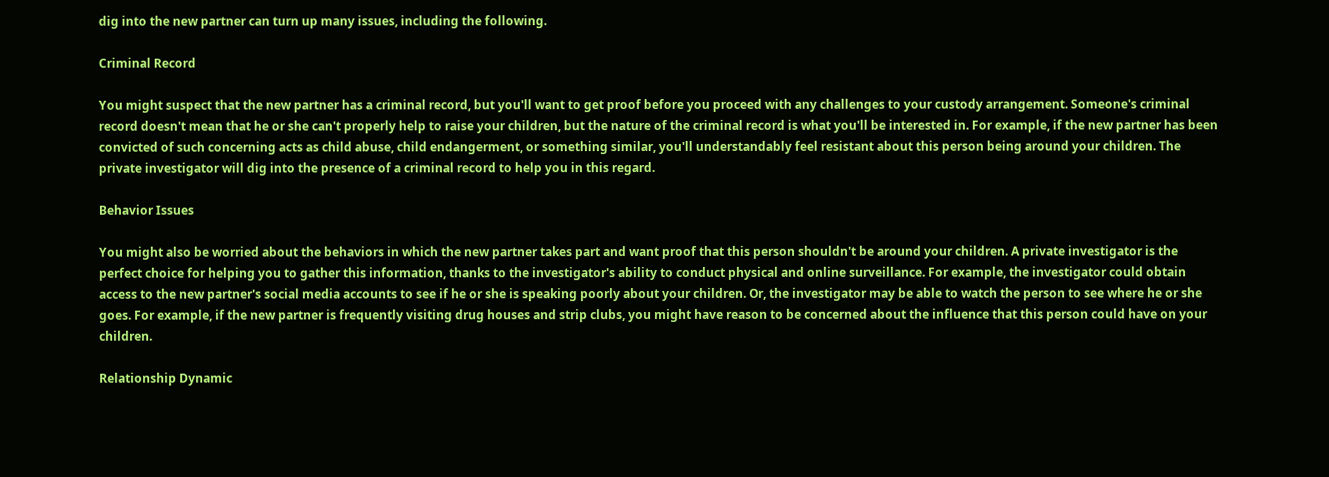dig into the new partner can turn up many issues, including the following.

Criminal Record

You might suspect that the new partner has a criminal record, but you'll want to get proof before you proceed with any challenges to your custody arrangement. Someone's criminal record doesn't mean that he or she can't properly help to raise your children, but the nature of the criminal record is what you'll be interested in. For example, if the new partner has been convicted of such concerning acts as child abuse, child endangerment, or something similar, you'll understandably feel resistant about this person being around your children. The private investigator will dig into the presence of a criminal record to help you in this regard.

Behavior Issues

You might also be worried about the behaviors in which the new partner takes part and want proof that this person shouldn't be around your children. A private investigator is the perfect choice for helping you to gather this information, thanks to the investigator's ability to conduct physical and online surveillance. For example, the investigator could obtain access to the new partner's social media accounts to see if he or she is speaking poorly about your children. Or, the investigator may be able to watch the person to see where he or she goes. For example, if the new partner is frequently visiting drug houses and strip clubs, you might have reason to be concerned about the influence that this person could have on your children.

Relationship Dynamic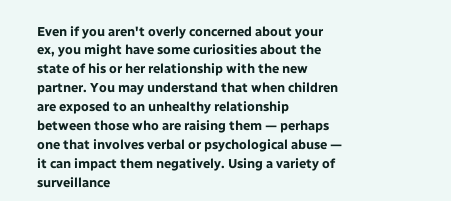Even if you aren't overly concerned about your ex, you might have some curiosities about the state of his or her relationship with the new partner. You may understand that when children are exposed to an unhealthy relationship between those who are raising them — perhaps one that involves verbal or psychological abuse — it can impact them negatively. Using a variety of surveillance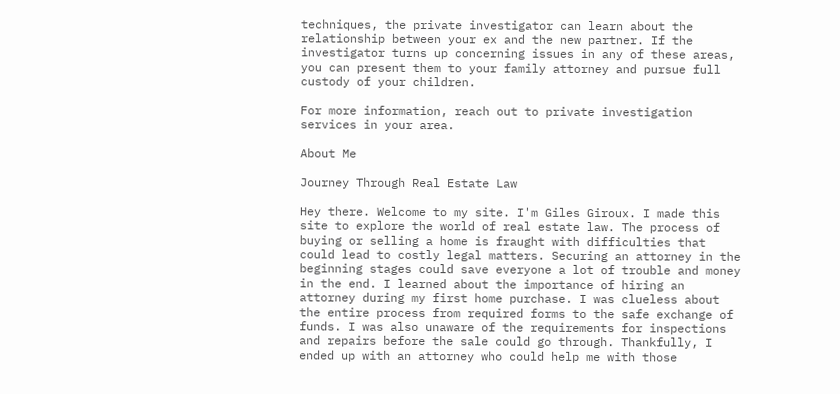techniques, the private investigator can learn about the relationship between your ex and the new partner. If the investigator turns up concerning issues in any of these areas, you can present them to your family attorney and pursue full custody of your children.

For more information, reach out to private investigation services in your area.

About Me

Journey Through Real Estate Law

Hey there. Welcome to my site. I'm Giles Giroux. I made this site to explore the world of real estate law. The process of buying or selling a home is fraught with difficulties that could lead to costly legal matters. Securing an attorney in the beginning stages could save everyone a lot of trouble and money in the end. I learned about the importance of hiring an attorney during my first home purchase. I was clueless about the entire process from required forms to the safe exchange of funds. I was also unaware of the requirements for inspections and repairs before the sale could go through. Thankfully, I ended up with an attorney who could help me with those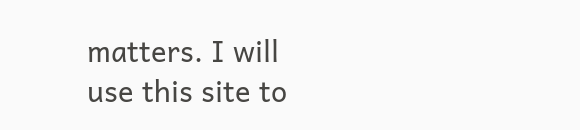matters. I will use this site to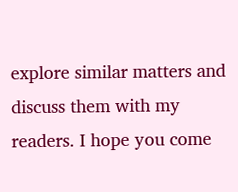explore similar matters and discuss them with my readers. I hope you come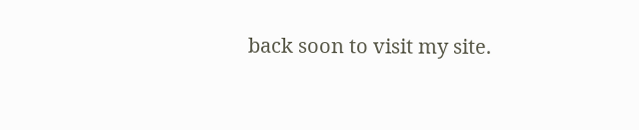back soon to visit my site.